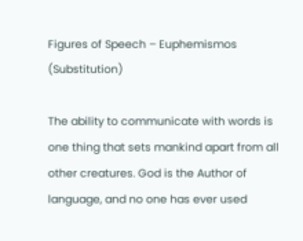Figures of Speech – Euphemismos (Substitution)

The ability to communicate with words is one thing that sets mankind apart from all other creatures. God is the Author of language, and no one has ever used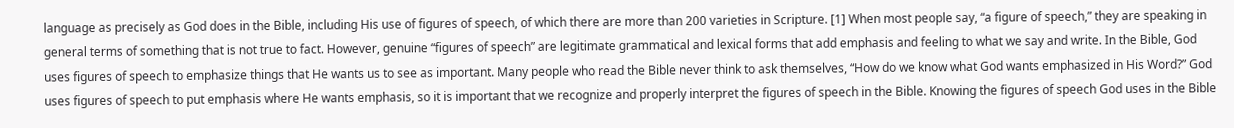language as precisely as God does in the Bible, including His use of figures of speech, of which there are more than 200 varieties in Scripture. [1] When most people say, “a figure of speech,” they are speaking in general terms of something that is not true to fact. However, genuine “figures of speech” are legitimate grammatical and lexical forms that add emphasis and feeling to what we say and write. In the Bible, God uses figures of speech to emphasize things that He wants us to see as important. Many people who read the Bible never think to ask themselves, “How do we know what God wants emphasized in His Word?” God uses figures of speech to put emphasis where He wants emphasis, so it is important that we recognize and properly interpret the figures of speech in the Bible. Knowing the figures of speech God uses in the Bible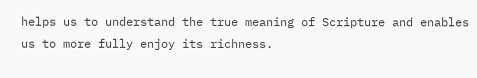helps us to understand the true meaning of Scripture and enables us to more fully enjoy its richness.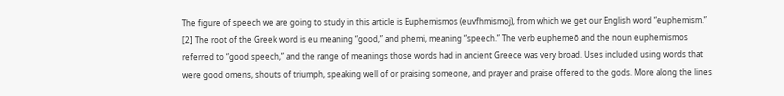The figure of speech we are going to study in this article is Euphemismos (euvfhmismoj), from which we get our English word “euphemism.” [2] The root of the Greek word is eu meaning “good,” and phemi, meaning “speech.” The verb euphemeō and the noun euphemismos referred to “good speech,” and the range of meanings those words had in ancient Greece was very broad. Uses included using words that were good omens, shouts of triumph, speaking well of or praising someone, and prayer and praise offered to the gods. More along the lines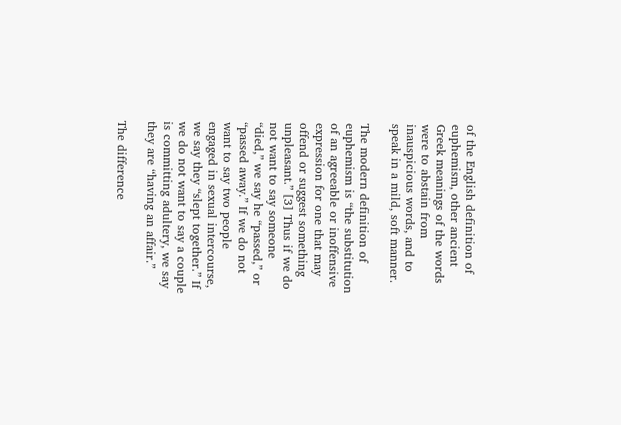of the English definition of euphemism, other ancient Greek meanings of the words were to abstain from inauspicious words, and to speak in a mild, soft manner.

The modern definition of euphemism is “the substitution of an agreeable or inoffensive expression for one that may offend or suggest something unpleasant.” [3] Thus if we do not want to say someone “died,” we say he “passed,” or “passed away.” If we do not want to say two people engaged in sexual intercourse, we say they “slept together.” If we do not want to say a couple is committing adultery, we say they are “having an affair.”

The difference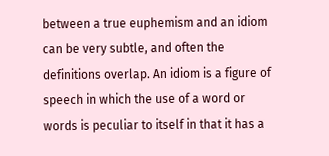between a true euphemism and an idiom can be very subtle, and often the definitions overlap. An idiom is a figure of speech in which the use of a word or words is peculiar to itself in that it has a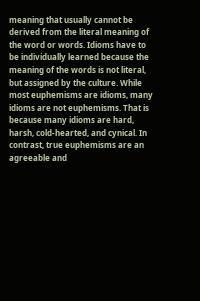meaning that usually cannot be derived from the literal meaning of the word or words. Idioms have to be individually learned because the meaning of the words is not literal, but assigned by the culture. While most euphemisms are idioms, many idioms are not euphemisms. That is because many idioms are hard, harsh, cold-hearted, and cynical. In contrast, true euphemisms are an agreeable and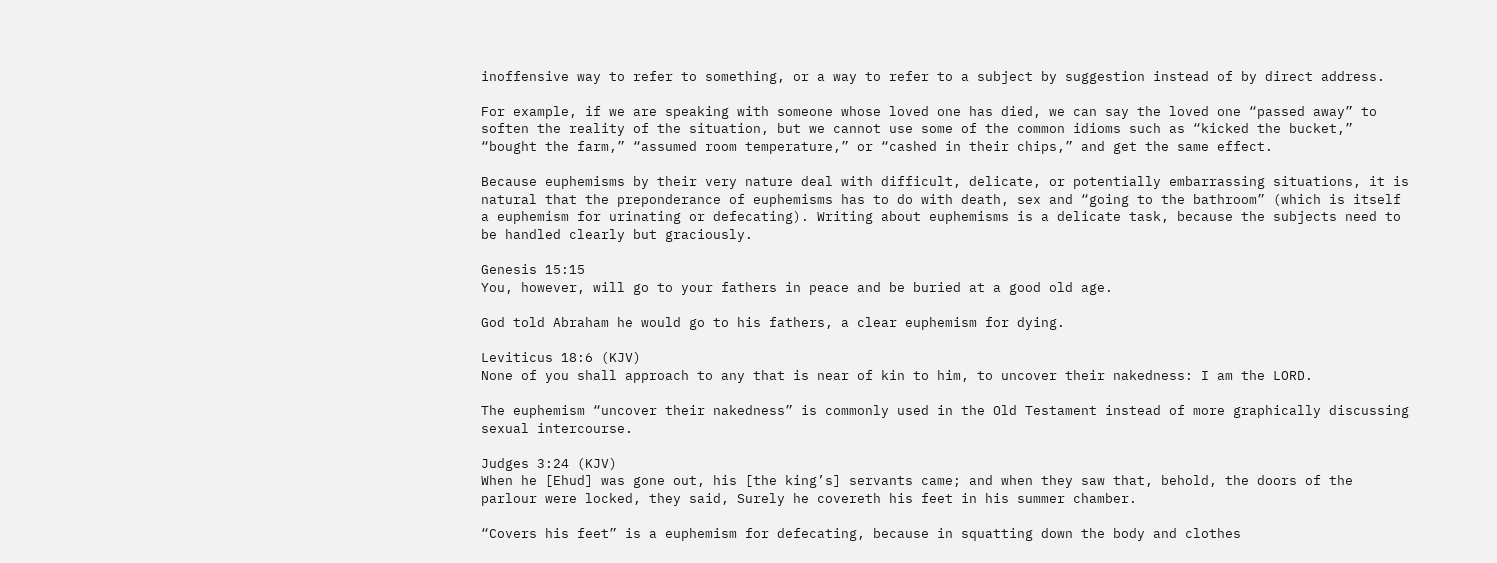inoffensive way to refer to something, or a way to refer to a subject by suggestion instead of by direct address.

For example, if we are speaking with someone whose loved one has died, we can say the loved one “passed away” to soften the reality of the situation, but we cannot use some of the common idioms such as “kicked the bucket,” “bought the farm,” “assumed room temperature,” or “cashed in their chips,” and get the same effect.

Because euphemisms by their very nature deal with difficult, delicate, or potentially embarrassing situations, it is natural that the preponderance of euphemisms has to do with death, sex and “going to the bathroom” (which is itself a euphemism for urinating or defecating). Writing about euphemisms is a delicate task, because the subjects need to be handled clearly but graciously.

Genesis 15:15
You, however, will go to your fathers in peace and be buried at a good old age.

God told Abraham he would go to his fathers, a clear euphemism for dying.

Leviticus 18:6 (KJV)
None of you shall approach to any that is near of kin to him, to uncover their nakedness: I am the LORD.

The euphemism “uncover their nakedness” is commonly used in the Old Testament instead of more graphically discussing sexual intercourse.

Judges 3:24 (KJV)
When he [Ehud] was gone out, his [the king’s] servants came; and when they saw that, behold, the doors of the parlour were locked, they said, Surely he covereth his feet in his summer chamber.

“Covers his feet” is a euphemism for defecating, because in squatting down the body and clothes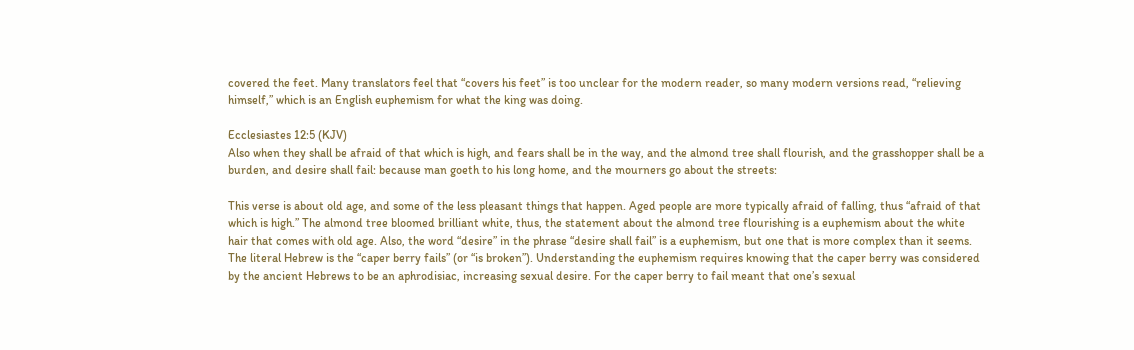covered the feet. Many translators feel that “covers his feet” is too unclear for the modern reader, so many modern versions read, “relieving himself,” which is an English euphemism for what the king was doing.

Ecclesiastes 12:5 (KJV)
Also when they shall be afraid of that which is high, and fears shall be in the way, and the almond tree shall flourish, and the grasshopper shall be a burden, and desire shall fail: because man goeth to his long home, and the mourners go about the streets:

This verse is about old age, and some of the less pleasant things that happen. Aged people are more typically afraid of falling, thus “afraid of that which is high.” The almond tree bloomed brilliant white, thus, the statement about the almond tree flourishing is a euphemism about the white hair that comes with old age. Also, the word “desire” in the phrase “desire shall fail” is a euphemism, but one that is more complex than it seems. The literal Hebrew is the “caper berry fails” (or “is broken”). Understanding the euphemism requires knowing that the caper berry was considered by the ancient Hebrews to be an aphrodisiac, increasing sexual desire. For the caper berry to fail meant that one’s sexual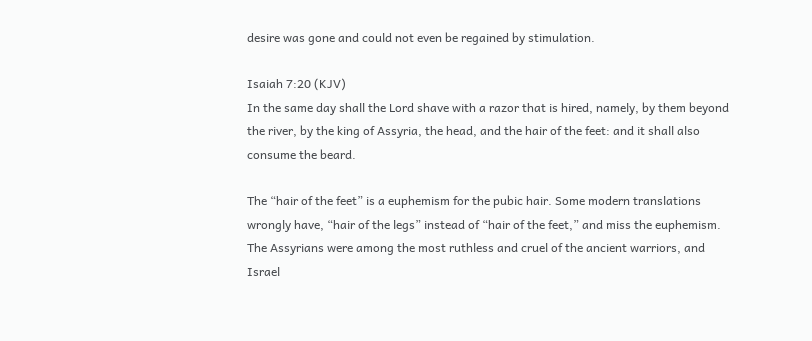desire was gone and could not even be regained by stimulation.

Isaiah 7:20 (KJV)
In the same day shall the Lord shave with a razor that is hired, namely, by them beyond the river, by the king of Assyria, the head, and the hair of the feet: and it shall also consume the beard.

The “hair of the feet” is a euphemism for the pubic hair. Some modern translations wrongly have, “hair of the legs” instead of “hair of the feet,” and miss the euphemism. The Assyrians were among the most ruthless and cruel of the ancient warriors, and Israel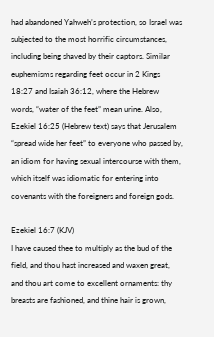had abandoned Yahweh’s protection, so Israel was subjected to the most horrific circumstances, including being shaved by their captors. Similar euphemisms regarding feet occur in 2 Kings 18:27 and Isaiah 36:12, where the Hebrew words, “water of the feet” mean urine. Also, Ezekiel 16:25 (Hebrew text) says that Jerusalem “spread wide her feet” to everyone who passed by, an idiom for having sexual intercourse with them, which itself was idiomatic for entering into covenants with the foreigners and foreign gods.

Ezekiel 16:7 (KJV)
I have caused thee to multiply as the bud of the field, and thou hast increased and waxen great, and thou art come to excellent ornaments: thy breasts are fashioned, and thine hair is grown,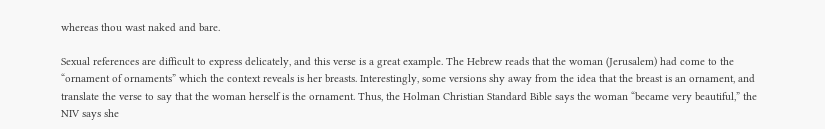whereas thou wast naked and bare.

Sexual references are difficult to express delicately, and this verse is a great example. The Hebrew reads that the woman (Jerusalem) had come to the “ornament of ornaments” which the context reveals is her breasts. Interestingly, some versions shy away from the idea that the breast is an ornament, and translate the verse to say that the woman herself is the ornament. Thus, the Holman Christian Standard Bible says the woman “became very beautiful,” the NIV says she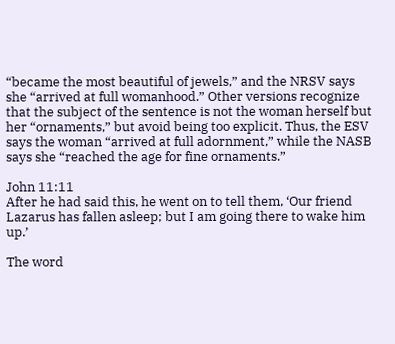“became the most beautiful of jewels,” and the NRSV says she “arrived at full womanhood.” Other versions recognize that the subject of the sentence is not the woman herself but her “ornaments,” but avoid being too explicit. Thus, the ESV says the woman “arrived at full adornment,” while the NASB says she “reached the age for fine ornaments.”

John 11:11
After he had said this, he went on to tell them, ‘Our friend Lazarus has fallen asleep; but I am going there to wake him up.’

The word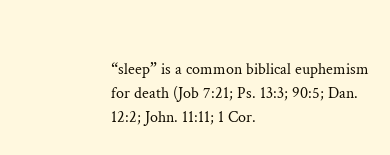“sleep” is a common biblical euphemism for death (Job 7:21; Ps. 13:3; 90:5; Dan. 12:2; John. 11:11; 1 Cor.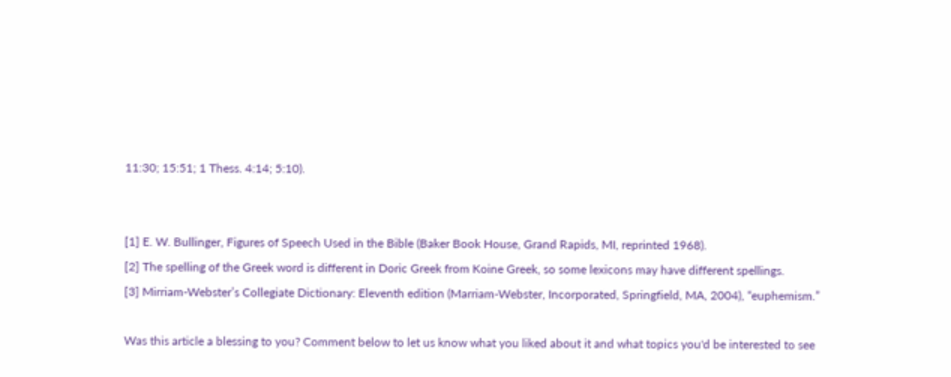11:30; 15:51; 1 Thess. 4:14; 5:10).


[1] E. W. Bullinger, Figures of Speech Used in the Bible (Baker Book House, Grand Rapids, MI, reprinted 1968).
[2] The spelling of the Greek word is different in Doric Greek from Koine Greek, so some lexicons may have different spellings.
[3] Mirriam-Webster’s Collegiate Dictionary: Eleventh edition (Marriam-Webster, Incorporated, Springfield, MA, 2004), “euphemism.”

Was this article a blessing to you? Comment below to let us know what you liked about it and what topics you'd be interested to see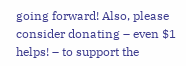going forward! Also, please consider donating – even $1 helps! – to support the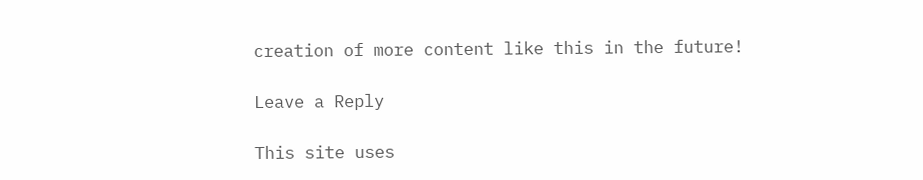creation of more content like this in the future!

Leave a Reply

This site uses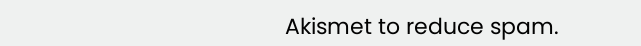Akismet to reduce spam.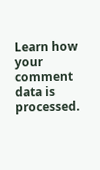Learn how your comment data is processed.